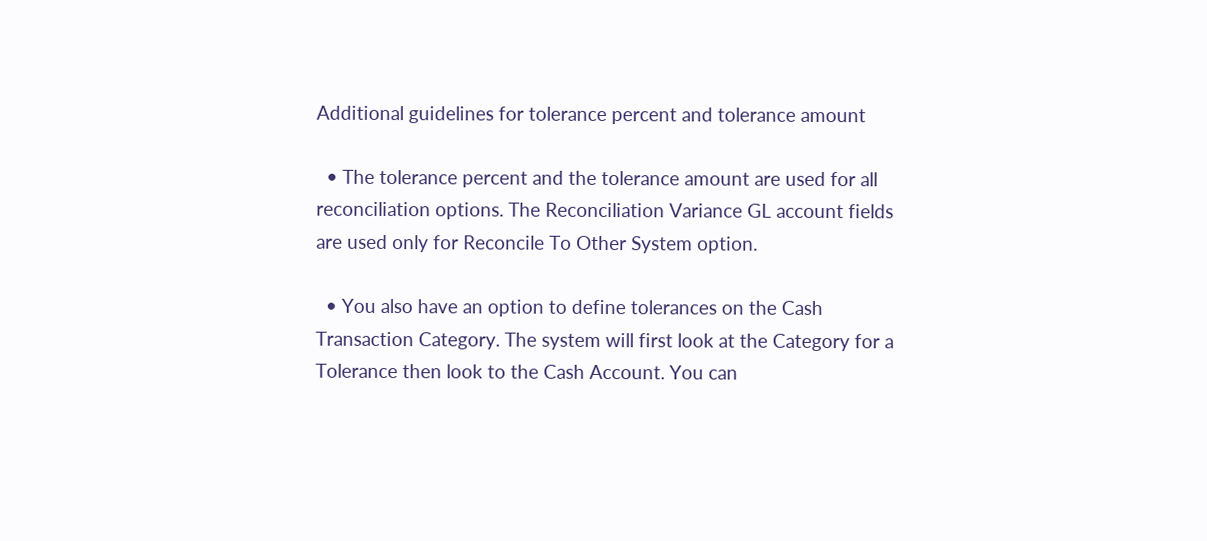Additional guidelines for tolerance percent and tolerance amount

  • The tolerance percent and the tolerance amount are used for all reconciliation options. The Reconciliation Variance GL account fields are used only for Reconcile To Other System option.

  • You also have an option to define tolerances on the Cash Transaction Category. The system will first look at the Category for a Tolerance then look to the Cash Account. You can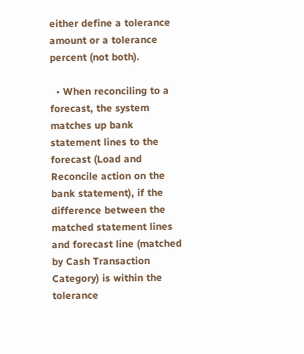either define a tolerance amount or a tolerance percent (not both).

  • When reconciling to a forecast, the system matches up bank statement lines to the forecast (Load and Reconcile action on the bank statement), if the difference between the matched statement lines and forecast line (matched by Cash Transaction Category) is within the tolerance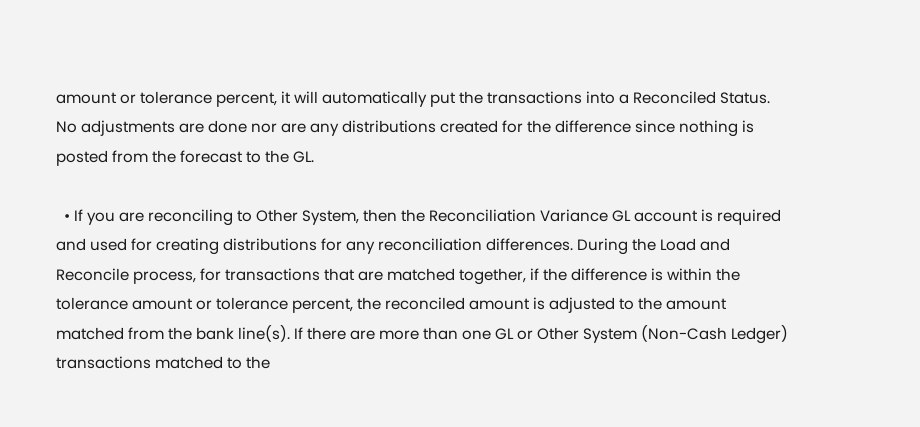amount or tolerance percent, it will automatically put the transactions into a Reconciled Status. No adjustments are done nor are any distributions created for the difference since nothing is posted from the forecast to the GL.

  • If you are reconciling to Other System, then the Reconciliation Variance GL account is required and used for creating distributions for any reconciliation differences. During the Load and Reconcile process, for transactions that are matched together, if the difference is within the tolerance amount or tolerance percent, the reconciled amount is adjusted to the amount matched from the bank line(s). If there are more than one GL or Other System (Non-Cash Ledger) transactions matched to the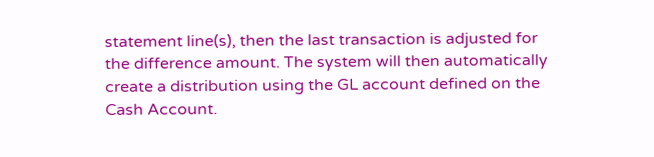statement line(s), then the last transaction is adjusted for the difference amount. The system will then automatically create a distribution using the GL account defined on the Cash Account.